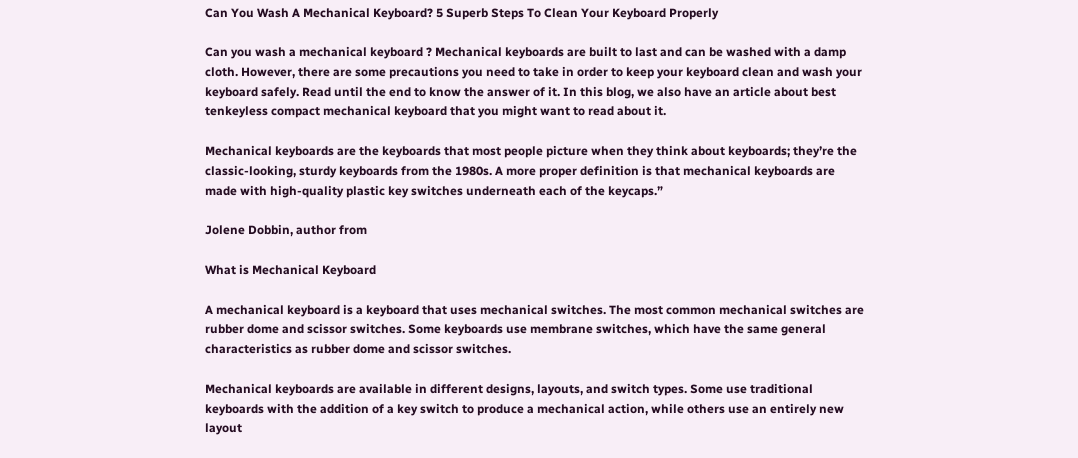Can You Wash A Mechanical Keyboard? 5 Superb Steps To Clean Your Keyboard Properly

Can you wash a mechanical keyboard ? Mechanical keyboards are built to last and can be washed with a damp cloth. However, there are some precautions you need to take in order to keep your keyboard clean and wash your keyboard safely. Read until the end to know the answer of it. In this blog, we also have an article about best tenkeyless compact mechanical keyboard that you might want to read about it.

Mechanical keyboards are the keyboards that most people picture when they think about keyboards; they’re the classic-looking, sturdy keyboards from the 1980s. A more proper definition is that mechanical keyboards are made with high-quality plastic key switches underneath each of the keycaps.”

Jolene Dobbin, author from

What is Mechanical Keyboard

A mechanical keyboard is a keyboard that uses mechanical switches. The most common mechanical switches are rubber dome and scissor switches. Some keyboards use membrane switches, which have the same general characteristics as rubber dome and scissor switches.

Mechanical keyboards are available in different designs, layouts, and switch types. Some use traditional keyboards with the addition of a key switch to produce a mechanical action, while others use an entirely new layout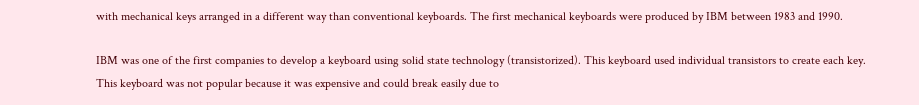with mechanical keys arranged in a different way than conventional keyboards. The first mechanical keyboards were produced by IBM between 1983 and 1990.

IBM was one of the first companies to develop a keyboard using solid state technology (transistorized). This keyboard used individual transistors to create each key. This keyboard was not popular because it was expensive and could break easily due to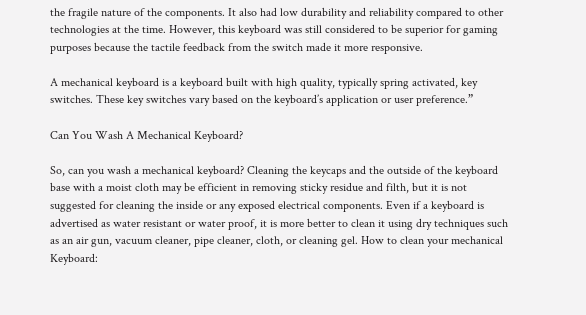the fragile nature of the components. It also had low durability and reliability compared to other technologies at the time. However, this keyboard was still considered to be superior for gaming purposes because the tactile feedback from the switch made it more responsive.

A mechanical keyboard is a keyboard built with high quality, typically spring activated, key switches. These key switches vary based on the keyboard’s application or user preference.”

Can You Wash A Mechanical Keyboard?

So, can you wash a mechanical keyboard? Cleaning the keycaps and the outside of the keyboard base with a moist cloth may be efficient in removing sticky residue and filth, but it is not suggested for cleaning the inside or any exposed electrical components. Even if a keyboard is advertised as water resistant or water proof, it is more better to clean it using dry techniques such as an air gun, vacuum cleaner, pipe cleaner, cloth, or cleaning gel. How to clean your mechanical Keyboard: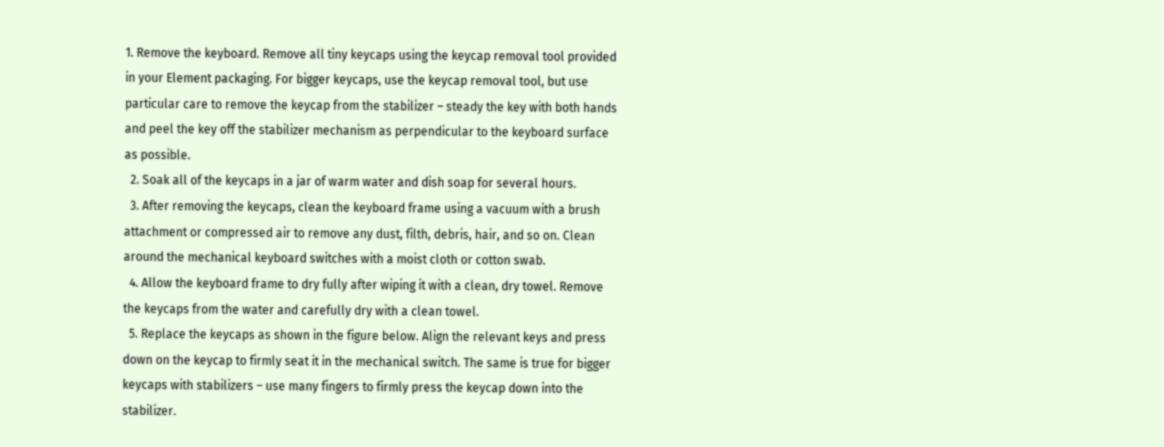1. Remove the keyboard. Remove all tiny keycaps using the keycap removal tool provided in your Element packaging. For bigger keycaps, use the keycap removal tool, but use particular care to remove the keycap from the stabilizer – steady the key with both hands and peel the key off the stabilizer mechanism as perpendicular to the keyboard surface as possible.
  2. Soak all of the keycaps in a jar of warm water and dish soap for several hours.
  3. After removing the keycaps, clean the keyboard frame using a vacuum with a brush attachment or compressed air to remove any dust, filth, debris, hair, and so on. Clean around the mechanical keyboard switches with a moist cloth or cotton swab.
  4. Allow the keyboard frame to dry fully after wiping it with a clean, dry towel. Remove the keycaps from the water and carefully dry with a clean towel.
  5. Replace the keycaps as shown in the figure below. Align the relevant keys and press down on the keycap to firmly seat it in the mechanical switch. The same is true for bigger keycaps with stabilizers – use many fingers to firmly press the keycap down into the stabilizer.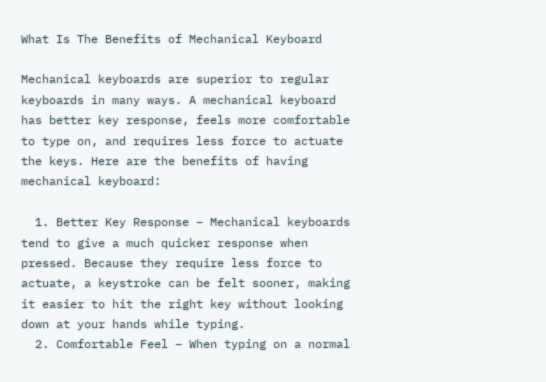What Is The Benefits of Mechanical Keyboard

Mechanical keyboards are superior to regular keyboards in many ways. A mechanical keyboard has better key response, feels more comfortable to type on, and requires less force to actuate the keys. Here are the benefits of having mechanical keyboard:

  1. Better Key Response – Mechanical keyboards tend to give a much quicker response when pressed. Because they require less force to actuate, a keystroke can be felt sooner, making it easier to hit the right key without looking down at your hands while typing.
  2. Comfortable Feel – When typing on a normal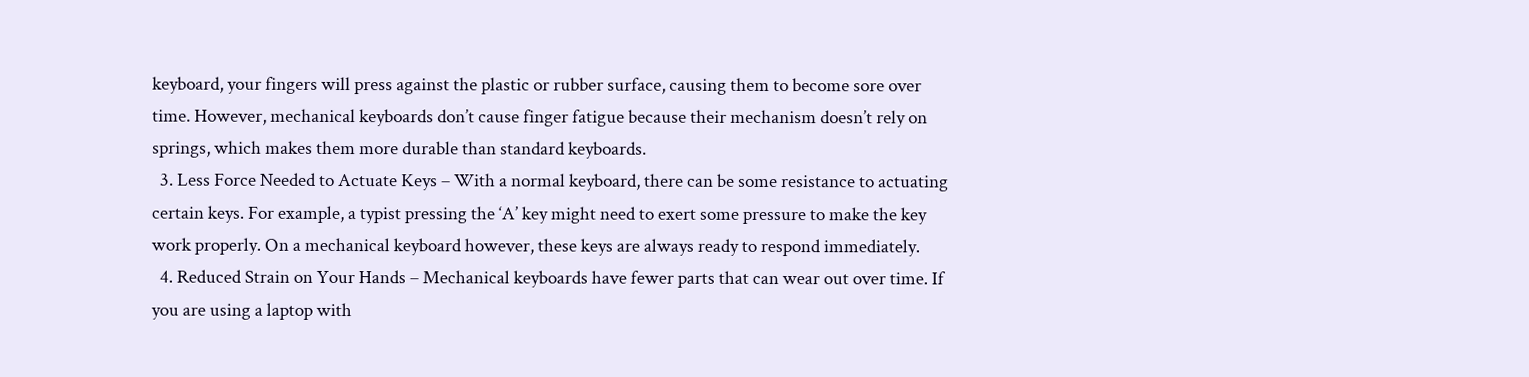keyboard, your fingers will press against the plastic or rubber surface, causing them to become sore over time. However, mechanical keyboards don’t cause finger fatigue because their mechanism doesn’t rely on springs, which makes them more durable than standard keyboards.
  3. Less Force Needed to Actuate Keys – With a normal keyboard, there can be some resistance to actuating certain keys. For example, a typist pressing the ‘A’ key might need to exert some pressure to make the key work properly. On a mechanical keyboard however, these keys are always ready to respond immediately.
  4. Reduced Strain on Your Hands – Mechanical keyboards have fewer parts that can wear out over time. If you are using a laptop with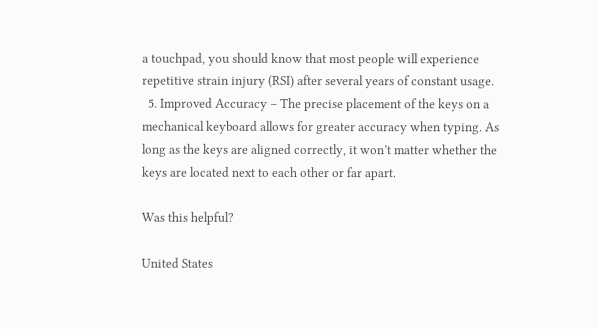a touchpad, you should know that most people will experience repetitive strain injury (RSI) after several years of constant usage.
  5. Improved Accuracy – The precise placement of the keys on a mechanical keyboard allows for greater accuracy when typing. As long as the keys are aligned correctly, it won’t matter whether the keys are located next to each other or far apart.

Was this helpful?

United States